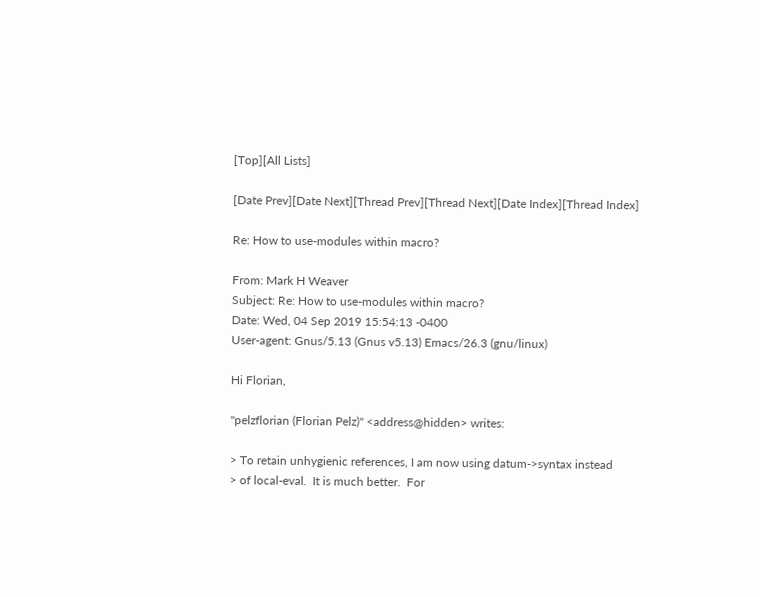[Top][All Lists]

[Date Prev][Date Next][Thread Prev][Thread Next][Date Index][Thread Index]

Re: How to use-modules within macro?

From: Mark H Weaver
Subject: Re: How to use-modules within macro?
Date: Wed, 04 Sep 2019 15:54:13 -0400
User-agent: Gnus/5.13 (Gnus v5.13) Emacs/26.3 (gnu/linux)

Hi Florian,

"pelzflorian (Florian Pelz)" <address@hidden> writes:

> To retain unhygienic references, I am now using datum->syntax instead
> of local-eval.  It is much better.  For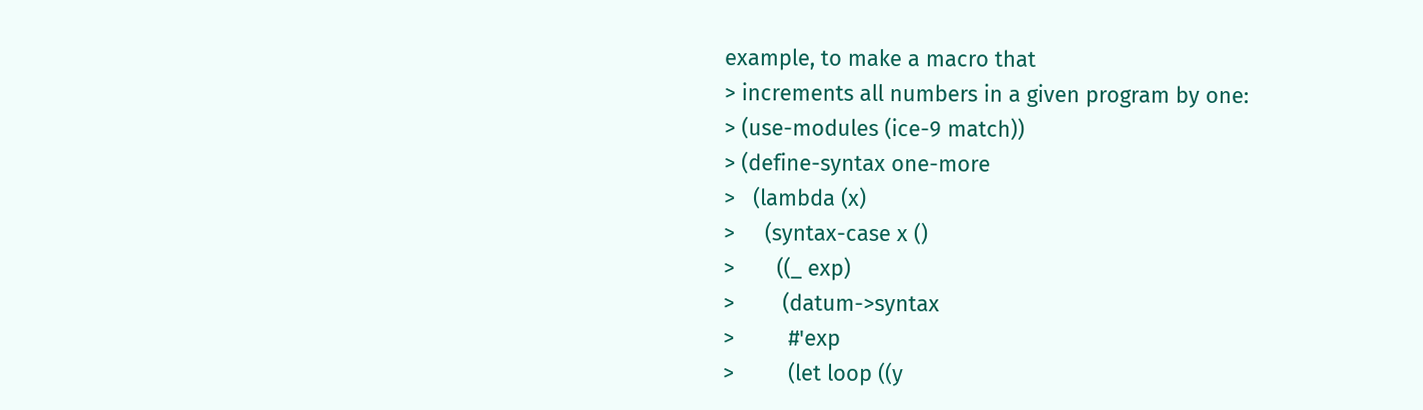example, to make a macro that
> increments all numbers in a given program by one:
> (use-modules (ice-9 match))
> (define-syntax one-more
>   (lambda (x)
>     (syntax-case x ()
>       ((_ exp)
>        (datum->syntax
>         #'exp
>         (let loop ((y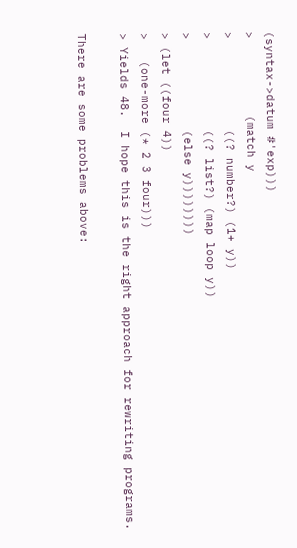(syntax->datum #'exp)))
>           (match y
>             ((? number?) (1+ y))
>             ((? list?) (map loop y))
>             (else y))))))))
> (let ((four 4))
>   (one-more (* 2 3 four)))
> Yields 48.  I hope this is the right approach for rewriting programs.

There are some problems above: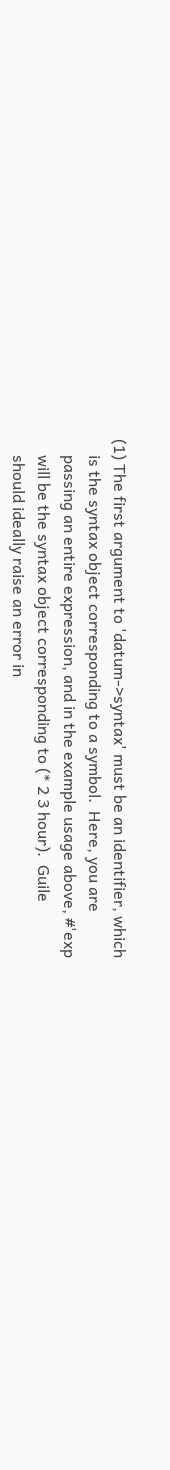(1) The first argument to 'datum->syntax' must be an identifier, which
    is the syntax object corresponding to a symbol.  Here, you are
    passing an entire expression, and in the example usage above, #'exp
    will be the syntax object corresponding to (* 2 3 hour).  Guile
    should ideally raise an error in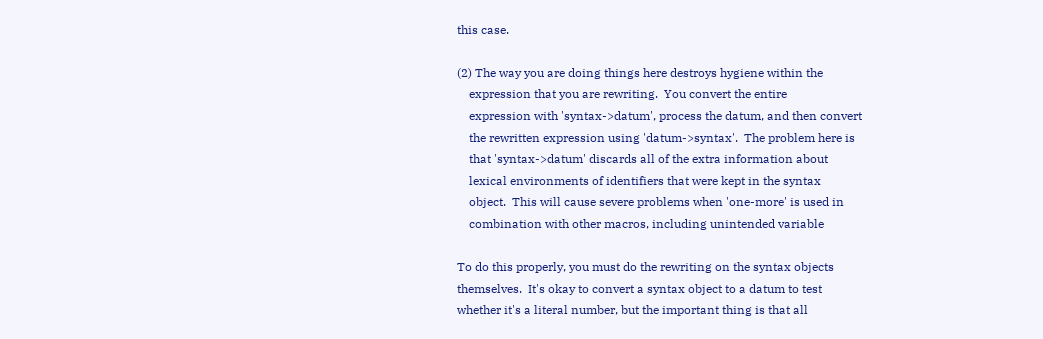this case.

(2) The way you are doing things here destroys hygiene within the
    expression that you are rewriting.  You convert the entire
    expression with 'syntax->datum', process the datum, and then convert
    the rewritten expression using 'datum->syntax'.  The problem here is
    that 'syntax->datum' discards all of the extra information about
    lexical environments of identifiers that were kept in the syntax
    object.  This will cause severe problems when 'one-more' is used in
    combination with other macros, including unintended variable

To do this properly, you must do the rewriting on the syntax objects
themselves.  It's okay to convert a syntax object to a datum to test
whether it's a literal number, but the important thing is that all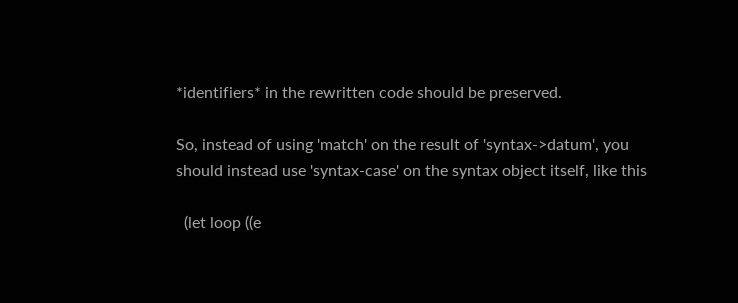*identifiers* in the rewritten code should be preserved.

So, instead of using 'match' on the result of 'syntax->datum', you
should instead use 'syntax-case' on the syntax object itself, like this

  (let loop ((e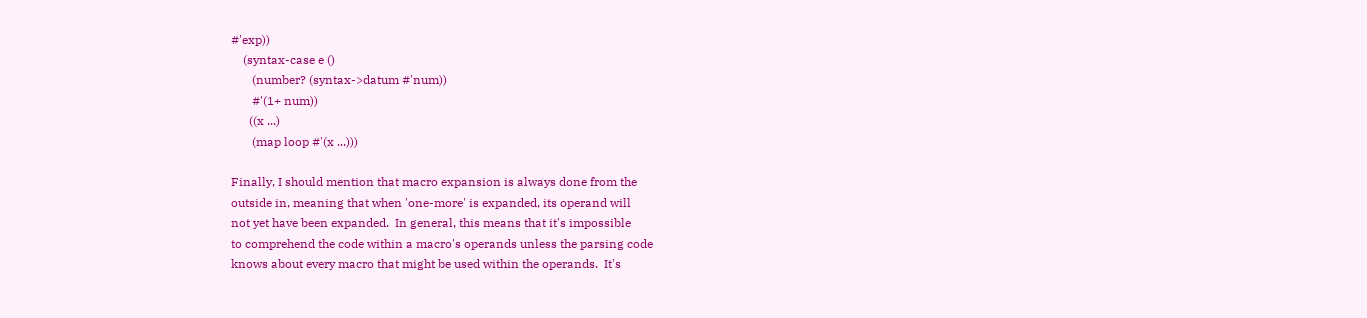#'exp))
    (syntax-case e ()
       (number? (syntax->datum #'num))
       #'(1+ num))
      ((x ...)
       (map loop #'(x ...)))

Finally, I should mention that macro expansion is always done from the
outside in, meaning that when 'one-more' is expanded, its operand will
not yet have been expanded.  In general, this means that it's impossible
to comprehend the code within a macro's operands unless the parsing code
knows about every macro that might be used within the operands.  It's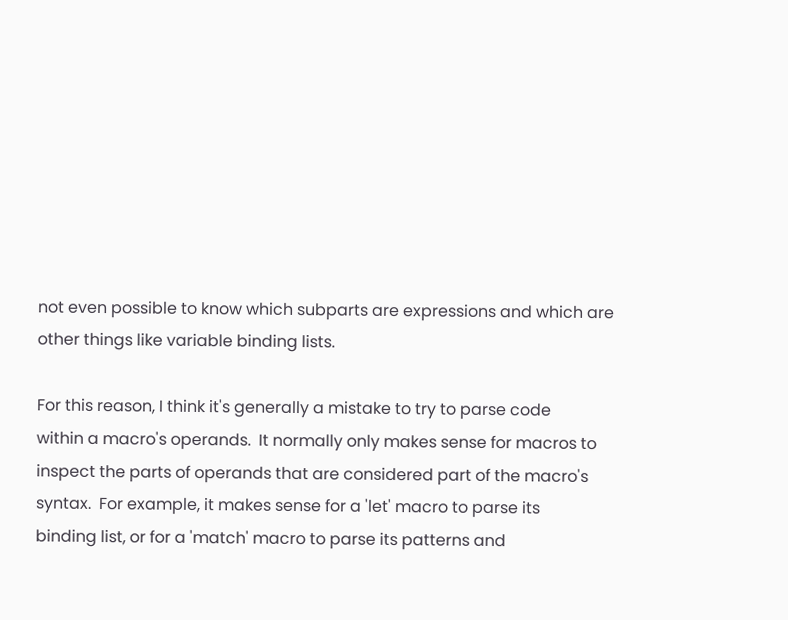not even possible to know which subparts are expressions and which are
other things like variable binding lists.

For this reason, I think it's generally a mistake to try to parse code
within a macro's operands.  It normally only makes sense for macros to
inspect the parts of operands that are considered part of the macro's
syntax.  For example, it makes sense for a 'let' macro to parse its
binding list, or for a 'match' macro to parse its patterns and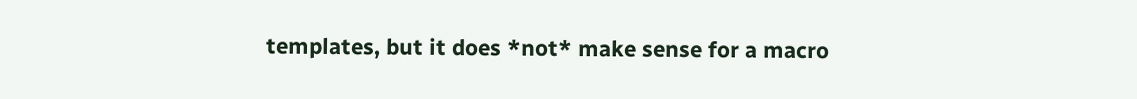templates, but it does *not* make sense for a macro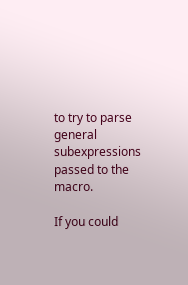to try to parse
general subexpressions passed to the macro.

If you could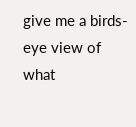give me a birds-eye view of what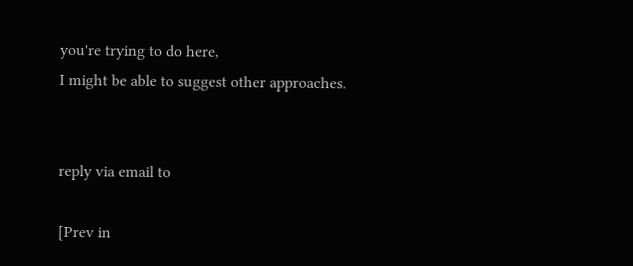you're trying to do here,
I might be able to suggest other approaches.


reply via email to

[Prev in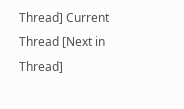Thread] Current Thread [Next in Thread]